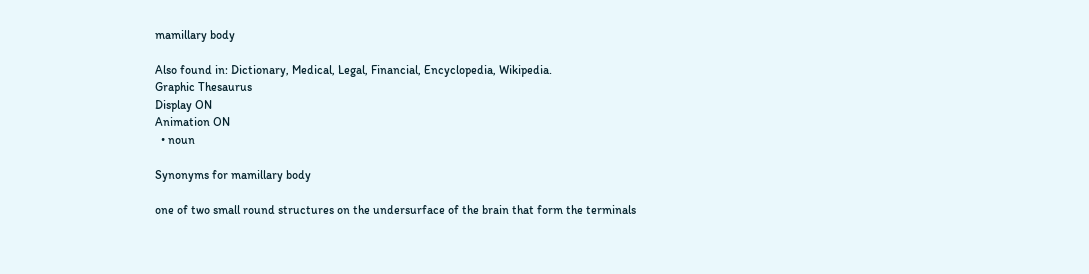mamillary body

Also found in: Dictionary, Medical, Legal, Financial, Encyclopedia, Wikipedia.
Graphic Thesaurus
Display ON
Animation ON
  • noun

Synonyms for mamillary body

one of two small round structures on the undersurface of the brain that form the terminals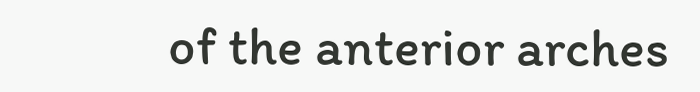of the anterior arches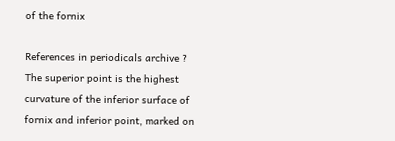of the fornix

References in periodicals archive ?
The superior point is the highest curvature of the inferior surface of fornix and inferior point, marked on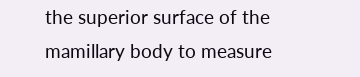the superior surface of the mamillary body to measure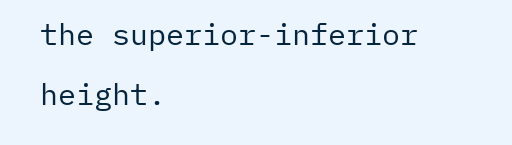the superior-inferior height.